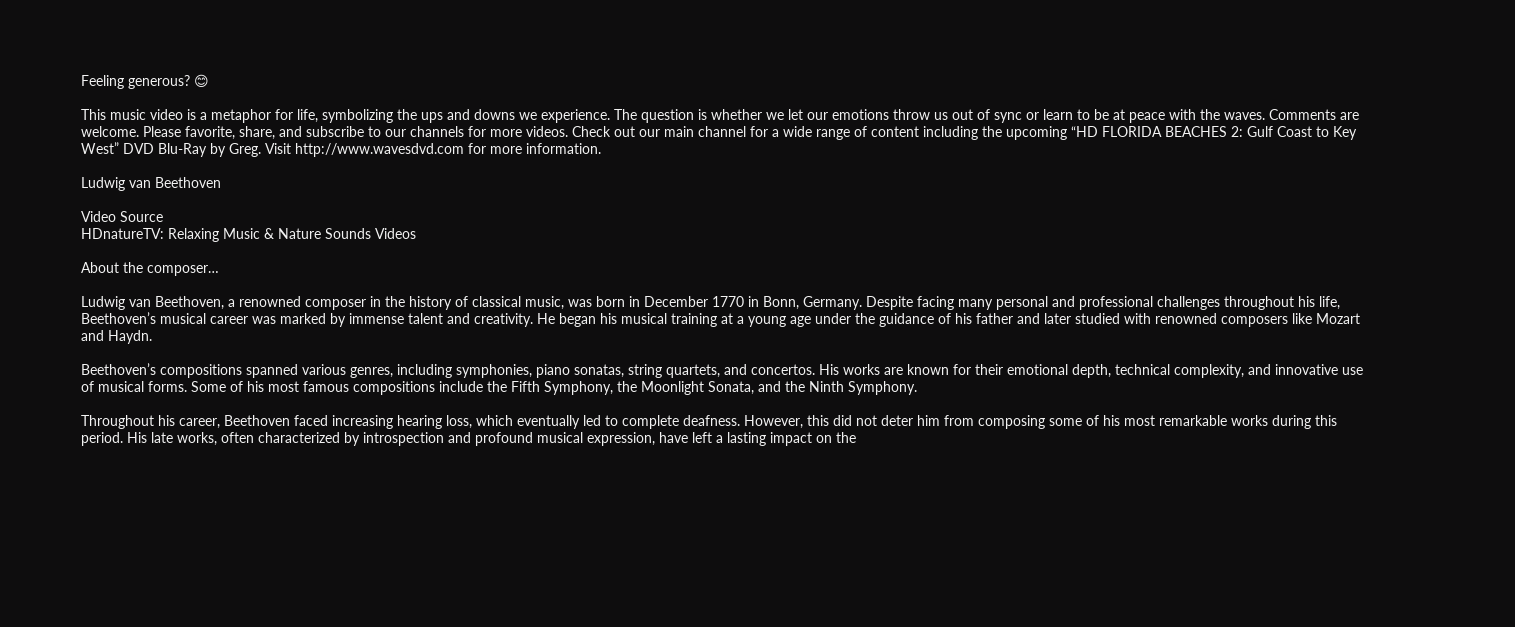Feeling generous? 😊

This music video is a metaphor for life, symbolizing the ups and downs we experience. The question is whether we let our emotions throw us out of sync or learn to be at peace with the waves. Comments are welcome. Please favorite, share, and subscribe to our channels for more videos. Check out our main channel for a wide range of content including the upcoming “HD FLORIDA BEACHES 2: Gulf Coast to Key West” DVD Blu-Ray by Greg. Visit http://www.wavesdvd.com for more information.

Ludwig van Beethoven

Video Source
HDnatureTV: Relaxing Music & Nature Sounds Videos

About the composer…

Ludwig van Beethoven, a renowned composer in the history of classical music, was born in December 1770 in Bonn, Germany. Despite facing many personal and professional challenges throughout his life, Beethoven’s musical career was marked by immense talent and creativity. He began his musical training at a young age under the guidance of his father and later studied with renowned composers like Mozart and Haydn.

Beethoven’s compositions spanned various genres, including symphonies, piano sonatas, string quartets, and concertos. His works are known for their emotional depth, technical complexity, and innovative use of musical forms. Some of his most famous compositions include the Fifth Symphony, the Moonlight Sonata, and the Ninth Symphony.

Throughout his career, Beethoven faced increasing hearing loss, which eventually led to complete deafness. However, this did not deter him from composing some of his most remarkable works during this period. His late works, often characterized by introspection and profound musical expression, have left a lasting impact on the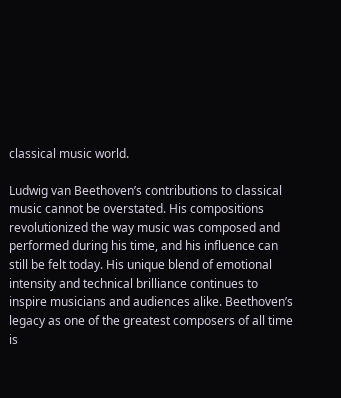classical music world.

Ludwig van Beethoven’s contributions to classical music cannot be overstated. His compositions revolutionized the way music was composed and performed during his time, and his influence can still be felt today. His unique blend of emotional intensity and technical brilliance continues to inspire musicians and audiences alike. Beethoven’s legacy as one of the greatest composers of all time is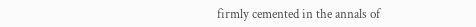firmly cemented in the annals of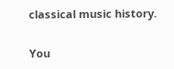classical music history.

You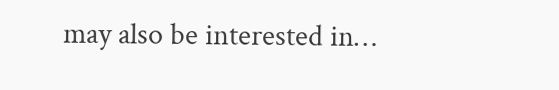may also be interested in…